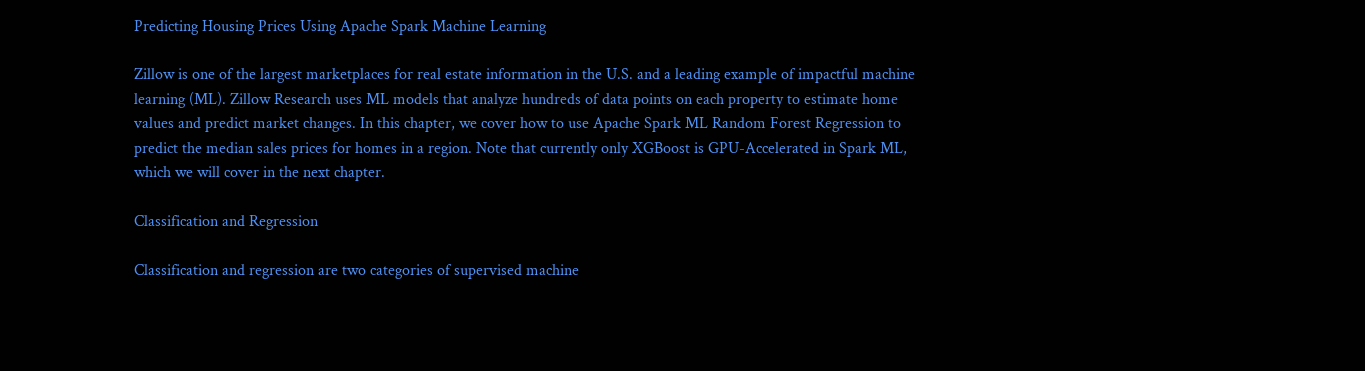Predicting Housing Prices Using Apache Spark Machine Learning

Zillow is one of the largest marketplaces for real estate information in the U.S. and a leading example of impactful machine learning (ML). Zillow Research uses ML models that analyze hundreds of data points on each property to estimate home values and predict market changes. In this chapter, we cover how to use Apache Spark ML Random Forest Regression to predict the median sales prices for homes in a region. Note that currently only XGBoost is GPU-Accelerated in Spark ML, which we will cover in the next chapter.

Classification and Regression

Classification and regression are two categories of supervised machine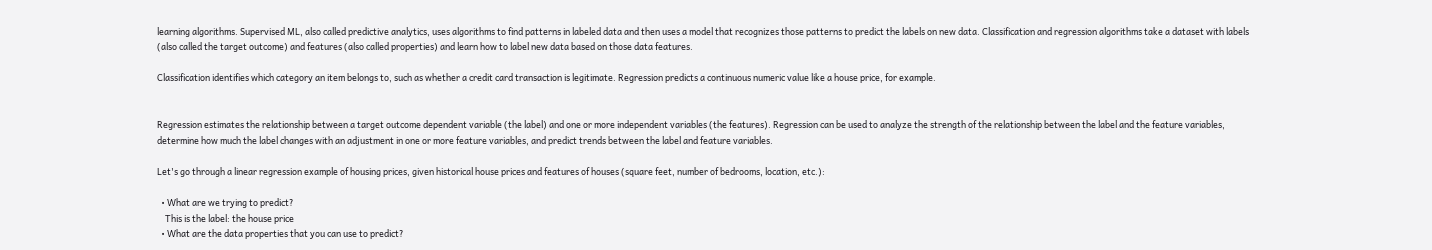learning algorithms. Supervised ML, also called predictive analytics, uses algorithms to find patterns in labeled data and then uses a model that recognizes those patterns to predict the labels on new data. Classification and regression algorithms take a dataset with labels (also called the target outcome) and features (also called properties) and learn how to label new data based on those data features.

Classification identifies which category an item belongs to, such as whether a credit card transaction is legitimate. Regression predicts a continuous numeric value like a house price, for example.


Regression estimates the relationship between a target outcome dependent variable (the label) and one or more independent variables (the features). Regression can be used to analyze the strength of the relationship between the label and the feature variables, determine how much the label changes with an adjustment in one or more feature variables, and predict trends between the label and feature variables.

Let's go through a linear regression example of housing prices, given historical house prices and features of houses (square feet, number of bedrooms, location, etc.):

  • What are we trying to predict?
    This is the label: the house price
  • What are the data properties that you can use to predict?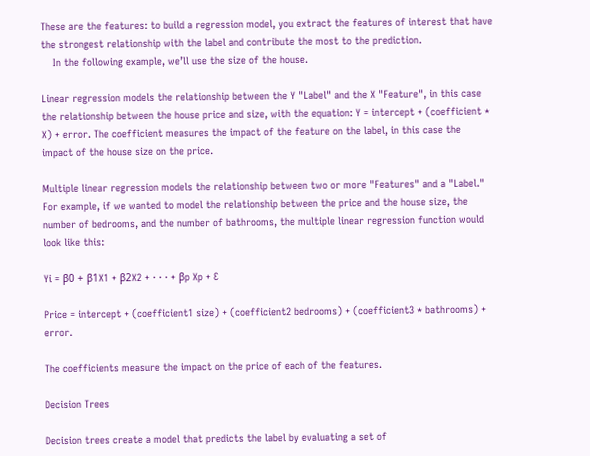These are the features: to build a regression model, you extract the features of interest that have the strongest relationship with the label and contribute the most to the prediction.
    In the following example, we’ll use the size of the house.

Linear regression models the relationship between the Y "Label" and the X "Feature", in this case the relationship between the house price and size, with the equation: Y = intercept + (coefficient * X) + error. The coefficient measures the impact of the feature on the label, in this case the impact of the house size on the price.

Multiple linear regression models the relationship between two or more "Features" and a "Label." For example, if we wanted to model the relationship between the price and the house size, the number of bedrooms, and the number of bathrooms, the multiple linear regression function would look like this:

Yi = β0 + β1X1 + β2X2 + · · · + βp Xp + Ɛ

Price = intercept + (coefficient1 size) + (coefficient2 bedrooms) + (coefficient3 * bathrooms) + error.

The coefficients measure the impact on the price of each of the features.

Decision Trees

Decision trees create a model that predicts the label by evaluating a set of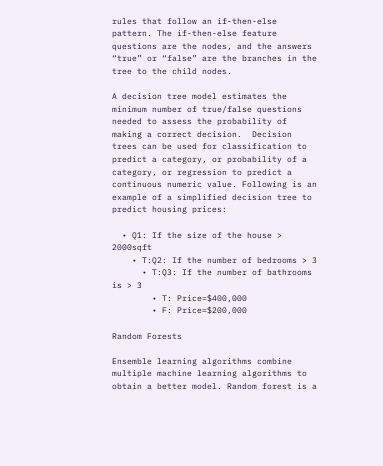rules that follow an if-then-else pattern. The if-then-else feature questions are the nodes, and the answers “true” or “false” are the branches in the tree to the child nodes.

A decision tree model estimates the minimum number of true/false questions needed to assess the probability of making a correct decision.  Decision trees can be used for classification to predict a category, or probability of a category, or regression to predict a continuous numeric value. Following is an example of a simplified decision tree to predict housing prices:

  • Q1: If the size of the house > 2000sqft
    • T:Q2: If the number of bedrooms > 3
      • T:Q3: If the number of bathrooms is > 3
        • T: Price=$400,000
        • F: Price=$200,000

Random Forests

Ensemble learning algorithms combine multiple machine learning algorithms to obtain a better model. Random forest is a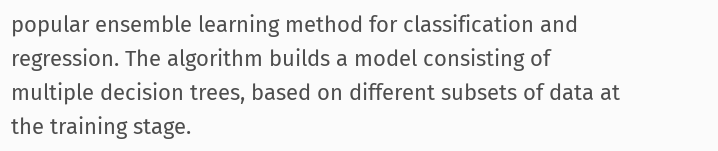popular ensemble learning method for classification and regression. The algorithm builds a model consisting of multiple decision trees, based on different subsets of data at the training stage.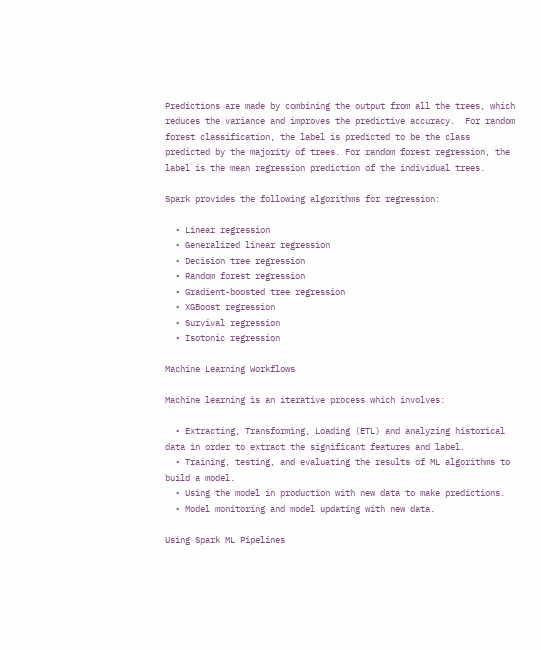Predictions are made by combining the output from all the trees, which reduces the variance and improves the predictive accuracy.  For random forest classification, the label is predicted to be the class predicted by the majority of trees. For random forest regression, the label is the mean regression prediction of the individual trees.

Spark provides the following algorithms for regression:

  • Linear regression
  • Generalized linear regression
  • Decision tree regression
  • Random forest regression
  • Gradient-boosted tree regression
  • XGBoost regression
  • Survival regression
  • Isotonic regression

Machine Learning Workflows

Machine learning is an iterative process which involves:

  • Extracting, Transforming, Loading (ETL) and analyzing historical data in order to extract the significant features and label.
  • Training, testing, and evaluating the results of ML algorithms to build a model.
  • Using the model in production with new data to make predictions.
  • Model monitoring and model updating with new data.

Using Spark ML Pipelines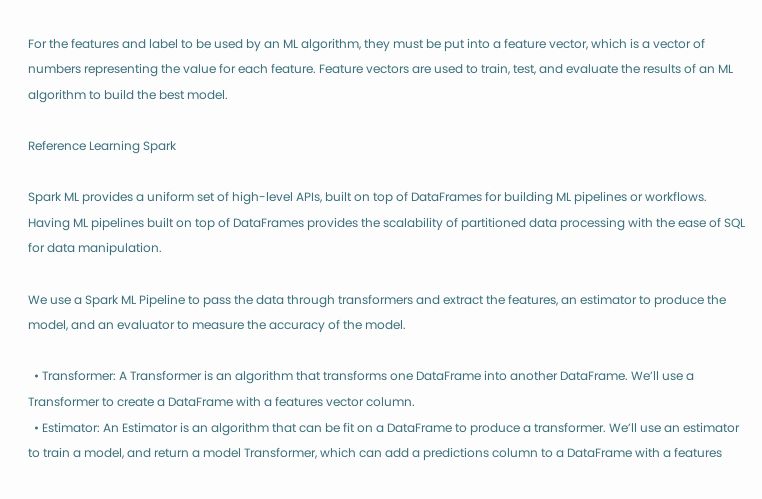For the features and label to be used by an ML algorithm, they must be put into a feature vector, which is a vector of numbers representing the value for each feature. Feature vectors are used to train, test, and evaluate the results of an ML algorithm to build the best model.

Reference Learning Spark

Spark ML provides a uniform set of high-level APIs, built on top of DataFrames for building ML pipelines or workflows. Having ML pipelines built on top of DataFrames provides the scalability of partitioned data processing with the ease of SQL for data manipulation.

We use a Spark ML Pipeline to pass the data through transformers and extract the features, an estimator to produce the model, and an evaluator to measure the accuracy of the model.

  • Transformer: A Transformer is an algorithm that transforms one DataFrame into another DataFrame. We’ll use a Transformer to create a DataFrame with a features vector column.
  • Estimator: An Estimator is an algorithm that can be fit on a DataFrame to produce a transformer. We’ll use an estimator to train a model, and return a model Transformer, which can add a predictions column to a DataFrame with a features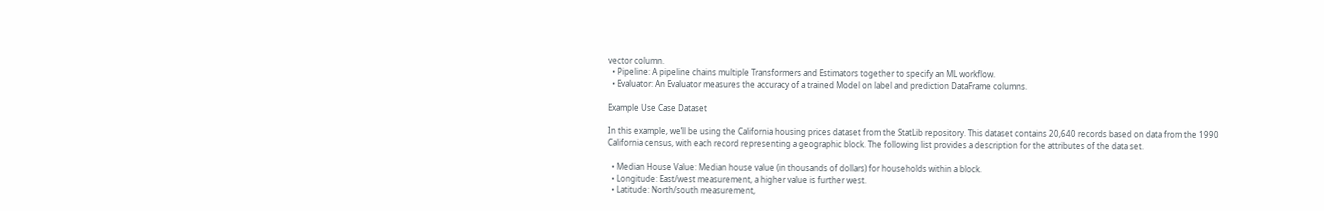vector column.
  • Pipeline: A pipeline chains multiple Transformers and Estimators together to specify an ML workflow.
  • Evaluator: An Evaluator measures the accuracy of a trained Model on label and prediction DataFrame columns.

Example Use Case Dataset

In this example, we’ll be using the California housing prices dataset from the StatLib repository. This dataset contains 20,640 records based on data from the 1990 California census, with each record representing a geographic block. The following list provides a description for the attributes of the data set.

  • Median House Value: Median house value (in thousands of dollars) for households within a block.
  • Longitude: East/west measurement, a higher value is further west.
  • Latitude: North/south measurement,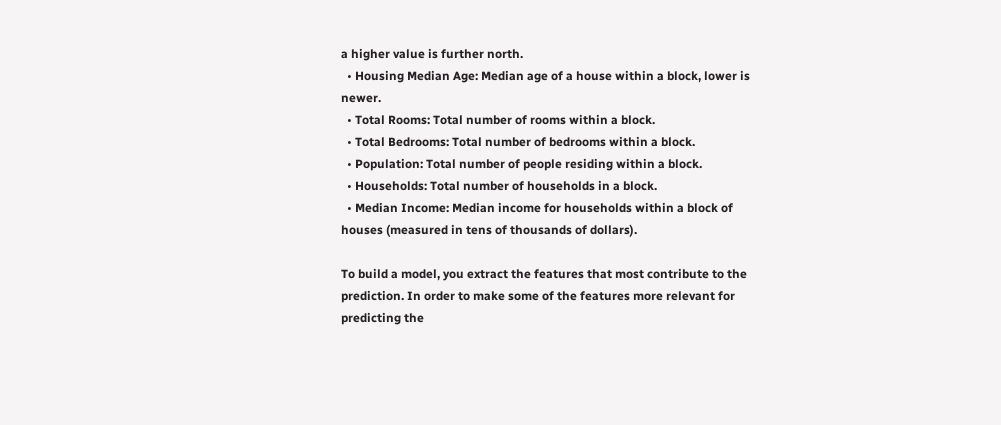a higher value is further north.
  • Housing Median Age: Median age of a house within a block, lower is newer.
  • Total Rooms: Total number of rooms within a block.
  • Total Bedrooms: Total number of bedrooms within a block.
  • Population: Total number of people residing within a block.
  • Households: Total number of households in a block.
  • Median Income: Median income for households within a block of houses (measured in tens of thousands of dollars).

To build a model, you extract the features that most contribute to the prediction. In order to make some of the features more relevant for predicting the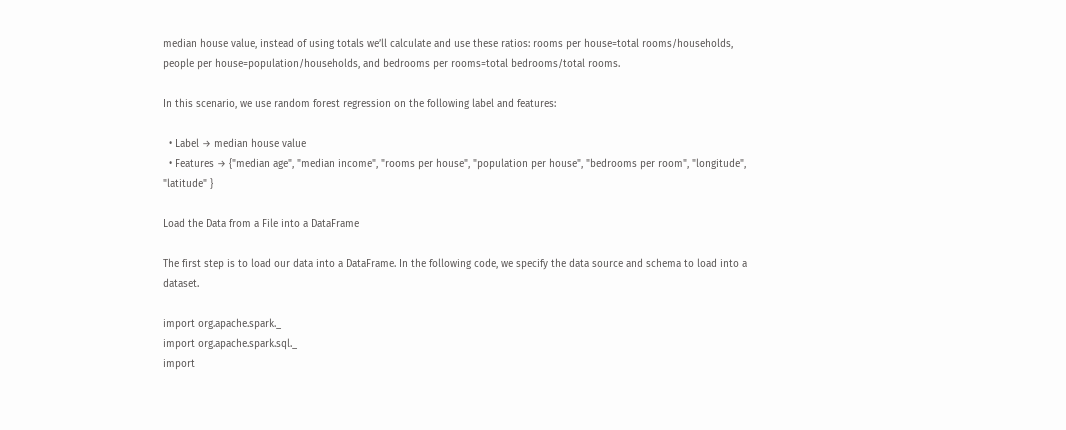median house value, instead of using totals we’ll calculate and use these ratios: rooms per house=total rooms/households, people per house=population/households, and bedrooms per rooms=total bedrooms/total rooms.

In this scenario, we use random forest regression on the following label and features:

  • Label → median house value
  • Features → {"median age", "median income", "rooms per house", "population per house", "bedrooms per room", "longitude", "latitude" }

Load the Data from a File into a DataFrame

The first step is to load our data into a DataFrame. In the following code, we specify the data source and schema to load into a dataset.

import org.apache.spark._
import org.apache.spark.sql._
import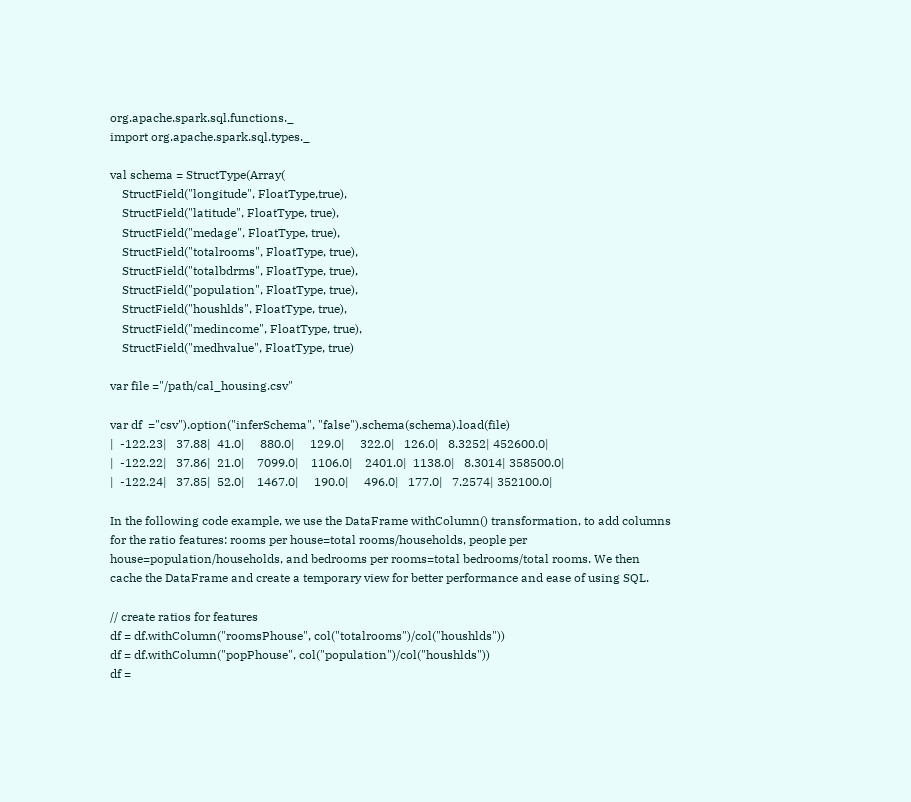org.apache.spark.sql.functions._
import org.apache.spark.sql.types._

val schema = StructType(Array(
    StructField("longitude", FloatType,true),
    StructField("latitude", FloatType, true),
    StructField("medage", FloatType, true),
    StructField("totalrooms", FloatType, true),
    StructField("totalbdrms", FloatType, true),
    StructField("population", FloatType, true),
    StructField("houshlds", FloatType, true),
    StructField("medincome", FloatType, true),
    StructField("medhvalue", FloatType, true)

var file ="/path/cal_housing.csv"

var df  ="csv").option("inferSchema", "false").schema(schema).load(file)
|  -122.23|   37.88|  41.0|     880.0|     129.0|     322.0|   126.0|   8.3252| 452600.0|
|  -122.22|   37.86|  21.0|    7099.0|    1106.0|    2401.0|  1138.0|   8.3014| 358500.0|
|  -122.24|   37.85|  52.0|    1467.0|     190.0|     496.0|   177.0|   7.2574| 352100.0|

In the following code example, we use the DataFrame withColumn() transformation, to add columns for the ratio features: rooms per house=total rooms/households, people per house=population/households, and bedrooms per rooms=total bedrooms/total rooms. We then cache the DataFrame and create a temporary view for better performance and ease of using SQL.

// create ratios for features
df = df.withColumn("roomsPhouse", col("totalrooms")/col("houshlds"))
df = df.withColumn("popPhouse", col("population")/col("houshlds"))
df =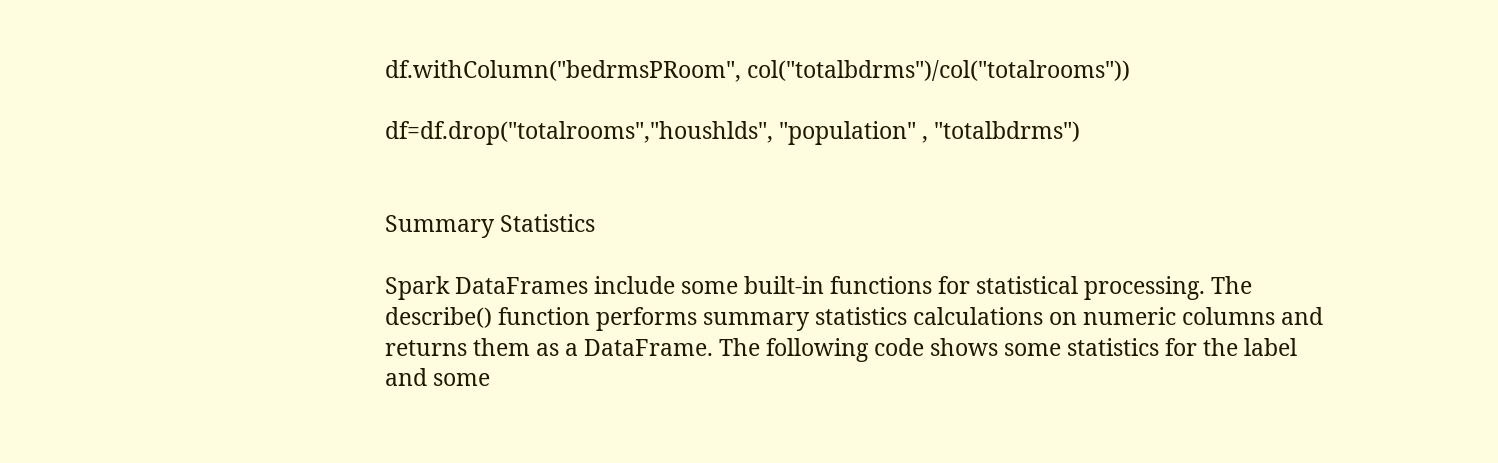df.withColumn("bedrmsPRoom", col("totalbdrms")/col("totalrooms"))

df=df.drop("totalrooms","houshlds", "population" , "totalbdrms")


Summary Statistics

Spark DataFrames include some built-in functions for statistical processing. The describe() function performs summary statistics calculations on numeric columns and returns them as a DataFrame. The following code shows some statistics for the label and some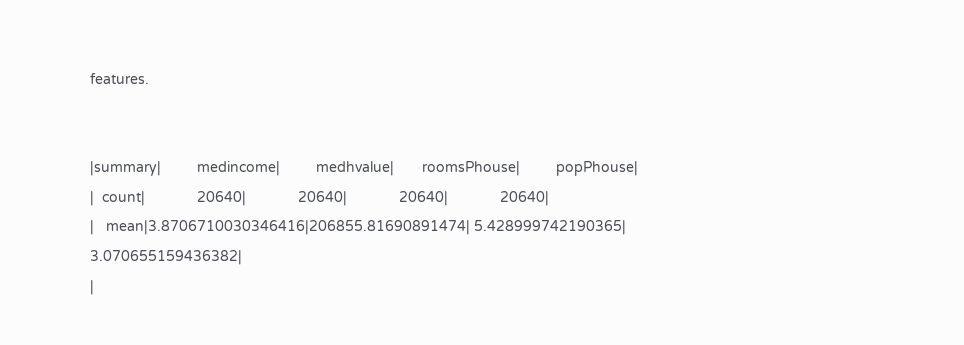features.


|summary|         medincome|         medhvalue|       roomsPhouse|         popPhouse|
|  count|             20640|             20640|             20640|             20640|
|   mean|3.8706710030346416|206855.81690891474| 5.428999742190365| 3.070655159436382|
|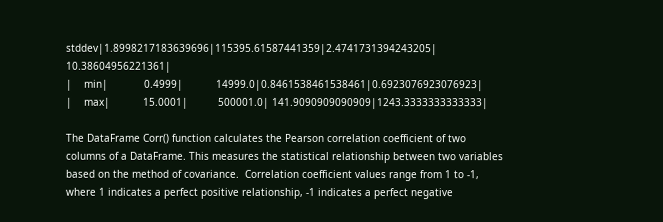stddev|1.8998217183639696|115395.61587441359|2.4741731394243205| 10.38604956221361|
|    min|            0.4999|           14999.0|0.8461538461538461|0.6923076923076923|
|    max|           15.0001|          500001.0| 141.9090909090909|1243.3333333333333|

The DataFrame Corr() function calculates the Pearson correlation coefficient of two columns of a DataFrame. This measures the statistical relationship between two variables based on the method of covariance.  Correlation coefficient values range from 1 to -1, where 1 indicates a perfect positive relationship, -1 indicates a perfect negative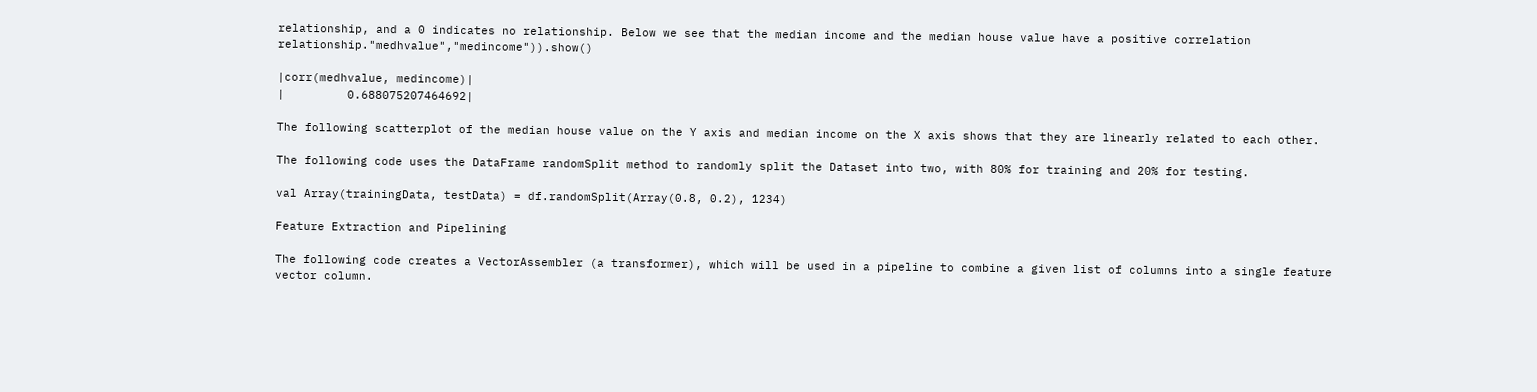relationship, and a 0 indicates no relationship. Below we see that the median income and the median house value have a positive correlation relationship."medhvalue","medincome")).show()

|corr(medhvalue, medincome)|
|         0.688075207464692|

The following scatterplot of the median house value on the Y axis and median income on the X axis shows that they are linearly related to each other.

The following code uses the DataFrame randomSplit method to randomly split the Dataset into two, with 80% for training and 20% for testing.

val Array(trainingData, testData) = df.randomSplit(Array(0.8, 0.2), 1234)

Feature Extraction and Pipelining

The following code creates a VectorAssembler (a transformer), which will be used in a pipeline to combine a given list of columns into a single feature vector column.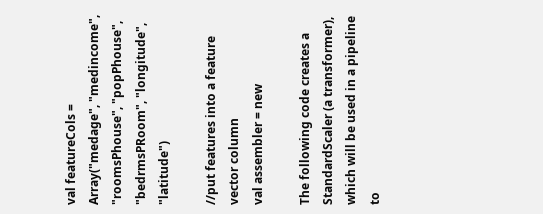val featureCols = Array("medage", "medincome", "roomsPhouse", "popPhouse", "bedrmsPRoom", "longitude", "latitude")

//put features into a feature vector column
val assembler = new

The following code creates a StandardScaler (a transformer), which will be used in a pipeline to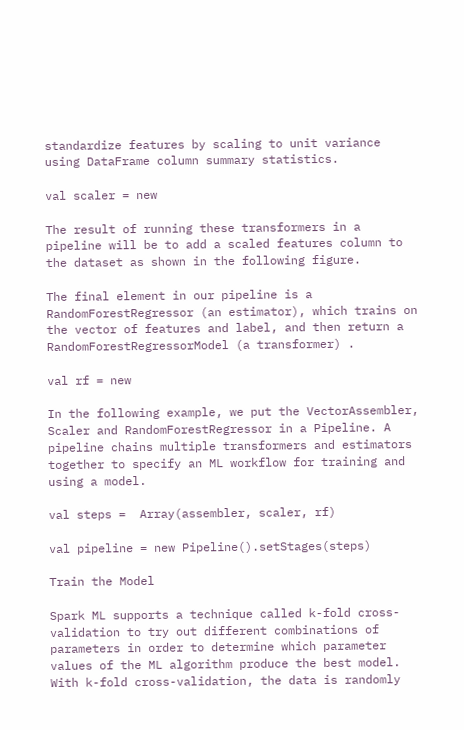standardize features by scaling to unit variance using DataFrame column summary statistics.

val scaler = new

The result of running these transformers in a pipeline will be to add a scaled features column to the dataset as shown in the following figure.

The final element in our pipeline is a RandomForestRegressor (an estimator), which trains on the vector of features and label, and then return a RandomForestRegressorModel (a transformer) .

val rf = new

In the following example, we put the VectorAssembler, Scaler and RandomForestRegressor in a Pipeline. A pipeline chains multiple transformers and estimators together to specify an ML workflow for training and using a model.

val steps =  Array(assembler, scaler, rf)

val pipeline = new Pipeline().setStages(steps)

Train the Model

Spark ML supports a technique called k-fold cross-validation to try out different combinations of parameters in order to determine which parameter values of the ML algorithm produce the best model. With k-fold cross-validation, the data is randomly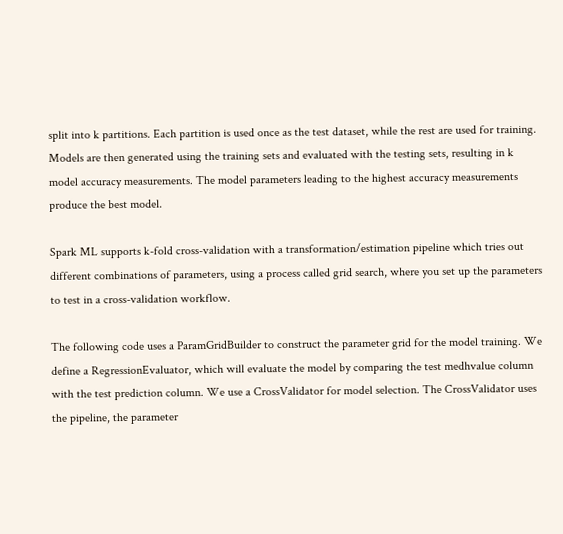split into k partitions. Each partition is used once as the test dataset, while the rest are used for training. Models are then generated using the training sets and evaluated with the testing sets, resulting in k model accuracy measurements. The model parameters leading to the highest accuracy measurements produce the best model.

Spark ML supports k-fold cross-validation with a transformation/estimation pipeline which tries out different combinations of parameters, using a process called grid search, where you set up the parameters to test in a cross-validation workflow.

The following code uses a ParamGridBuilder to construct the parameter grid for the model training. We define a RegressionEvaluator, which will evaluate the model by comparing the test medhvalue column with the test prediction column. We use a CrossValidator for model selection. The CrossValidator uses the pipeline, the parameter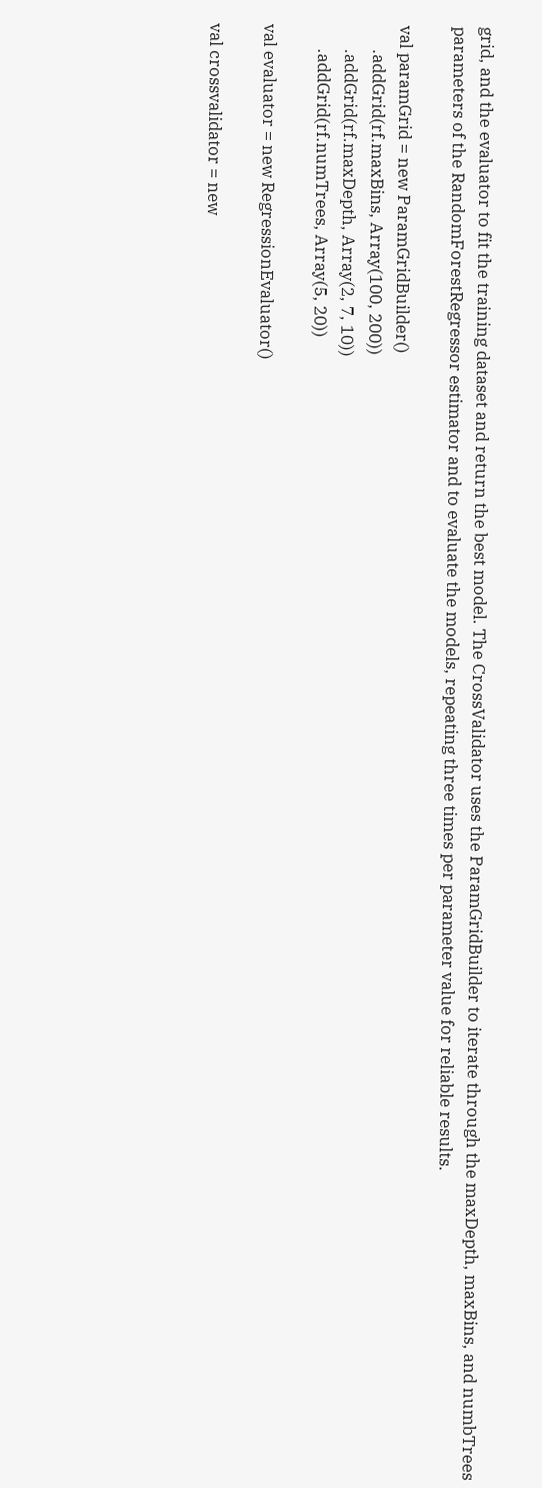grid, and the evaluator to fit the training dataset and return the best model. The CrossValidator uses the ParamGridBuilder to iterate through the maxDepth, maxBins, and numbTrees parameters of the RandomForestRegressor estimator and to evaluate the models, repeating three times per parameter value for reliable results.

val paramGrid = new ParamGridBuilder()
      .addGrid(rf.maxBins, Array(100, 200))
      .addGrid(rf.maxDepth, Array(2, 7, 10))
      .addGrid(rf.numTrees, Array(5, 20))

val evaluator = new RegressionEvaluator()

val crossvalidator = new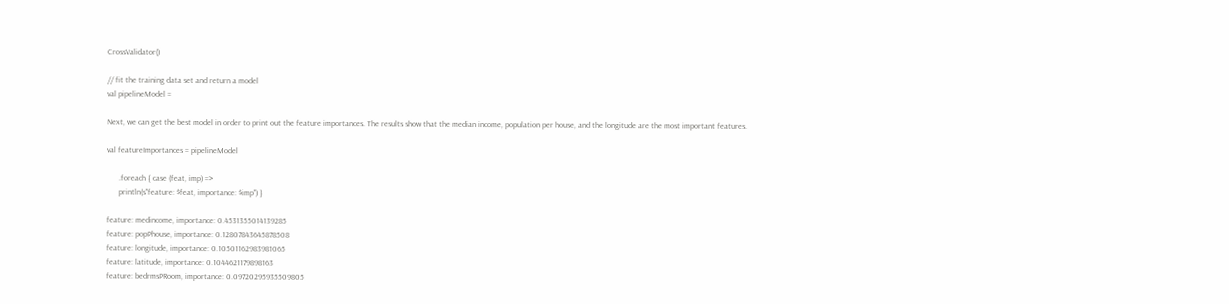CrossValidator()

// fit the training data set and return a model
val pipelineModel =

Next, we can get the best model in order to print out the feature importances. The results show that the median income, population per house, and the longitude are the most important features.

val featureImportances = pipelineModel

      .foreach { case (feat, imp) =>
      println(s"feature: $feat, importance: $imp") }

feature: medincome, importance: 0.4531355014139285
feature: popPhouse, importance: 0.12807843645878508
feature: longitude, importance: 0.10501162983981065
feature: latitude, importance: 0.1044621179898163
feature: bedrmsPRoom, importance: 0.09720295935509805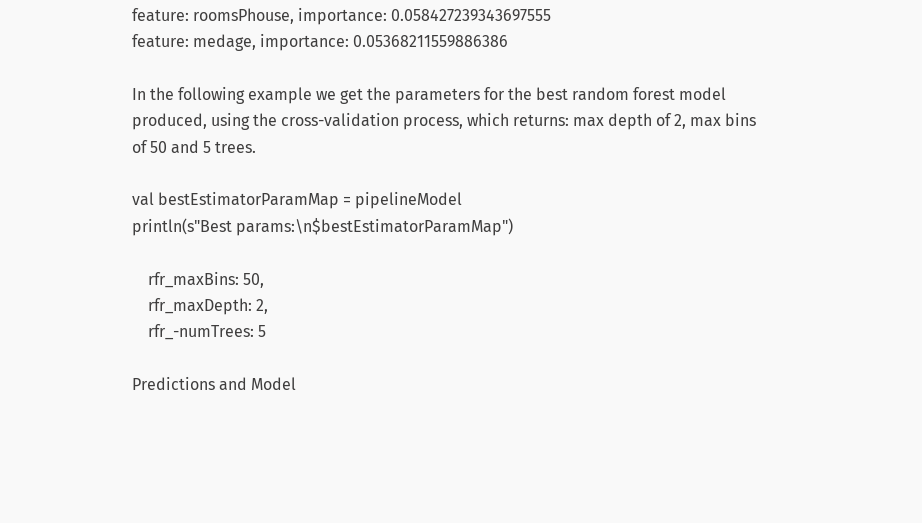feature: roomsPhouse, importance: 0.058427239343697555
feature: medage, importance: 0.05368211559886386

In the following example we get the parameters for the best random forest model produced, using the cross-validation process, which returns: max depth of 2, max bins of 50 and 5 trees.

val bestEstimatorParamMap = pipelineModel
println(s"Best params:\n$bestEstimatorParamMap")

    rfr_maxBins: 50,
    rfr_maxDepth: 2,
    rfr_-numTrees: 5

Predictions and Model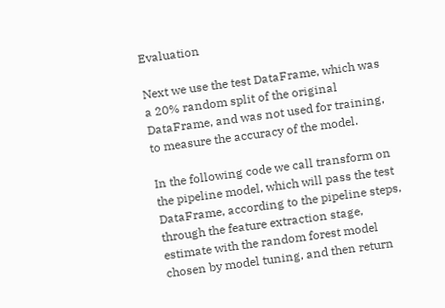Evaluation

Next we use the test DataFrame, which was a 20% random split of the original DataFrame, and was not used for training, to measure the accuracy of the model.

In the following code we call transform on the pipeline model, which will pass the test DataFrame, according to the pipeline steps, through the feature extraction stage, estimate with the random forest model chosen by model tuning, and then return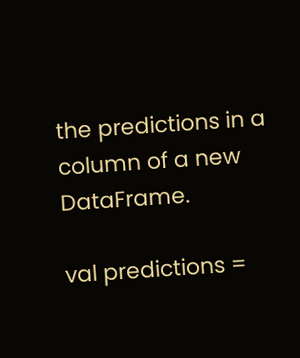the predictions in a column of a new DataFrame.

val predictions =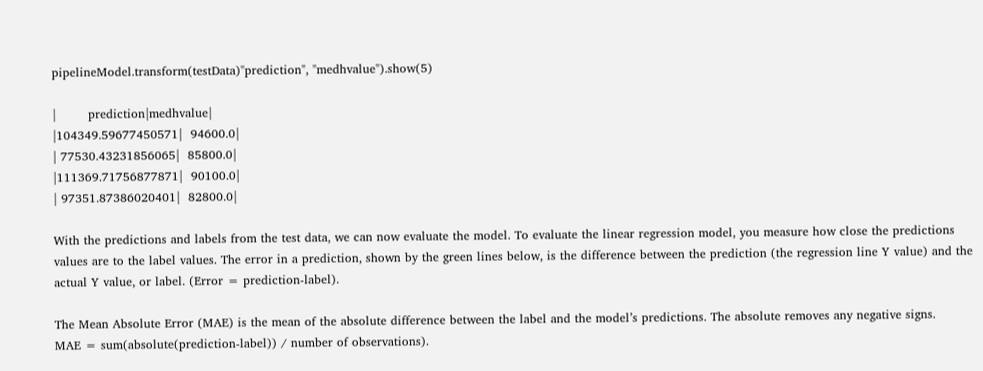pipelineModel.transform(testData)"prediction", "medhvalue").show(5)

|        prediction|medhvalue|
|104349.59677450571|  94600.0|
| 77530.43231856065|  85800.0|
|111369.71756877871|  90100.0|
| 97351.87386020401|  82800.0|

With the predictions and labels from the test data, we can now evaluate the model. To evaluate the linear regression model, you measure how close the predictions values are to the label values. The error in a prediction, shown by the green lines below, is the difference between the prediction (the regression line Y value) and the actual Y value, or label. (Error = prediction-label).

The Mean Absolute Error (MAE) is the mean of the absolute difference between the label and the model’s predictions. The absolute removes any negative signs.
MAE = sum(absolute(prediction-label)) / number of observations).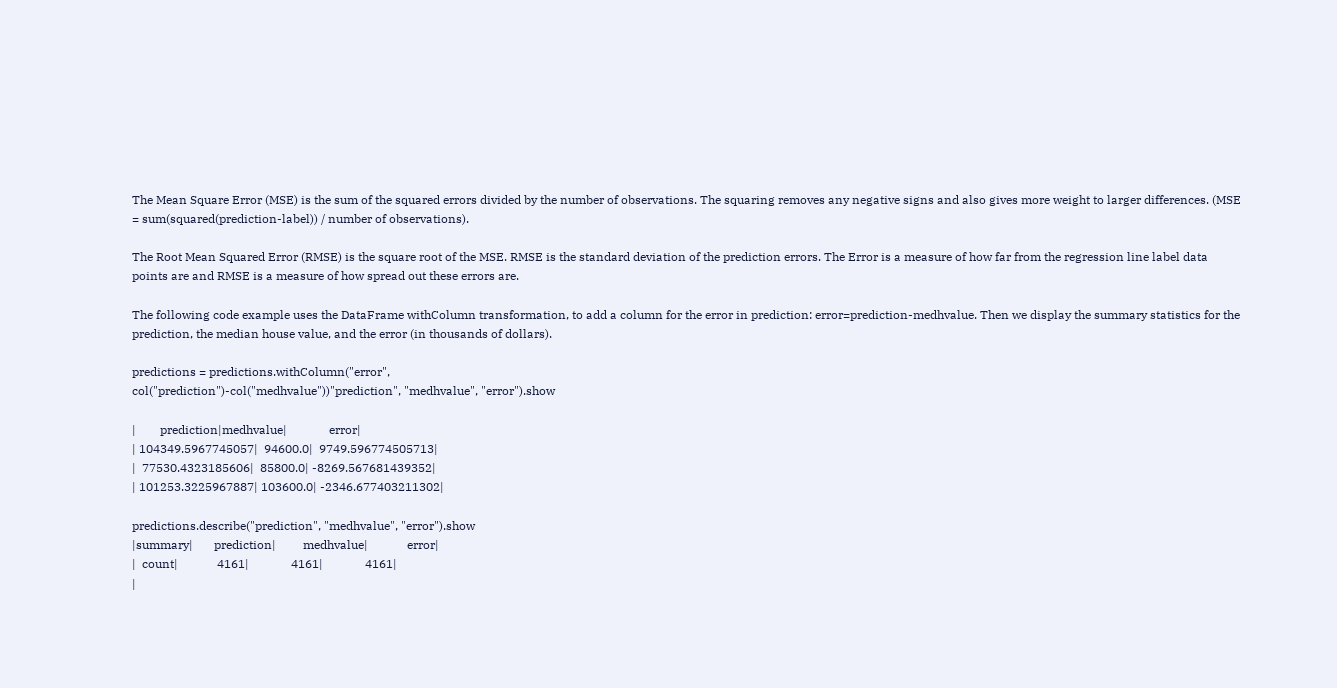The Mean Square Error (MSE) is the sum of the squared errors divided by the number of observations. The squaring removes any negative signs and also gives more weight to larger differences. (MSE = sum(squared(prediction-label)) / number of observations).

The Root Mean Squared Error (RMSE) is the square root of the MSE. RMSE is the standard deviation of the prediction errors. The Error is a measure of how far from the regression line label data points are and RMSE is a measure of how spread out these errors are.

The following code example uses the DataFrame withColumn transformation, to add a column for the error in prediction: error=prediction-medhvalue. Then we display the summary statistics for the prediction, the median house value, and the error (in thousands of dollars).

predictions = predictions.withColumn("error",
col("prediction")-col("medhvalue"))"prediction", "medhvalue", "error").show

|        prediction|medhvalue|              error|
| 104349.5967745057|  94600.0|  9749.596774505713|
|  77530.4323185606|  85800.0| -8269.567681439352|
| 101253.3225967887| 103600.0| -2346.677403211302|

predictions.describe("prediction", "medhvalue", "error").show
|summary|       prediction|         medhvalue|             error|
|  count|             4161|              4161|              4161|
|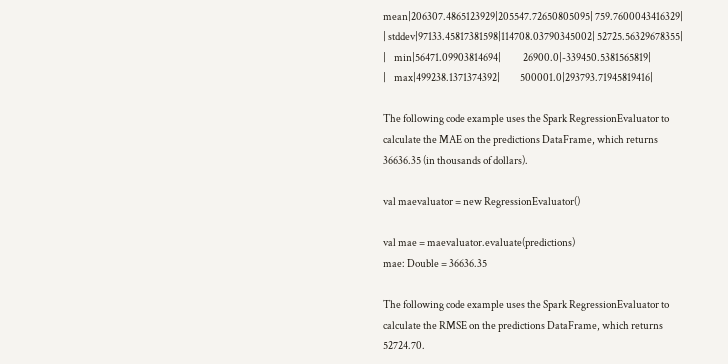mean|206307.4865123929|205547.72650805095| 759.7600043416329|
| stddev|97133.45817381598|114708.03790345002| 52725.56329678355|
|    min|56471.09903814694|           26900.0|-339450.5381565819|
|    max|499238.1371374392|          500001.0|293793.71945819416|

The following code example uses the Spark RegressionEvaluator to calculate the MAE on the predictions DataFrame, which returns 36636.35 (in thousands of dollars).

val maevaluator = new RegressionEvaluator()

val mae = maevaluator.evaluate(predictions)
mae: Double = 36636.35

The following code example uses the Spark RegressionEvaluator to calculate the RMSE on the predictions DataFrame, which returns 52724.70.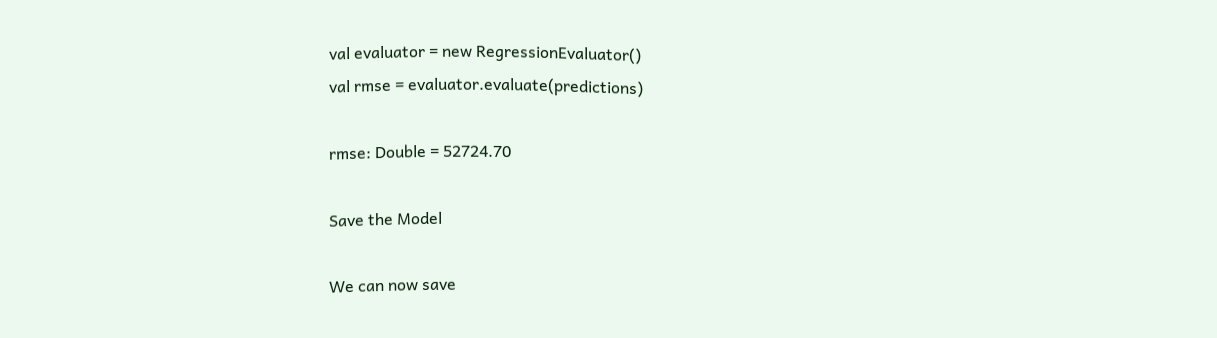val evaluator = new RegressionEvaluator()
val rmse = evaluator.evaluate(predictions)

rmse: Double = 52724.70

Save the Model

We can now save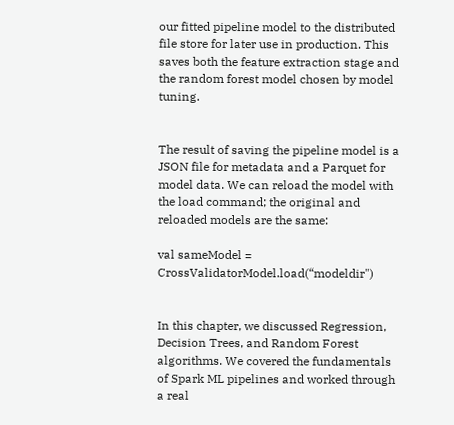our fitted pipeline model to the distributed file store for later use in production. This saves both the feature extraction stage and the random forest model chosen by model tuning.


The result of saving the pipeline model is a JSON file for metadata and a Parquet for model data. We can reload the model with the load command; the original and reloaded models are the same:

val sameModel = CrossValidatorModel.load(“modeldir")


In this chapter, we discussed Regression, Decision Trees, and Random Forest algorithms. We covered the fundamentals of Spark ML pipelines and worked through a real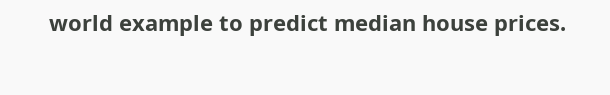world example to predict median house prices.